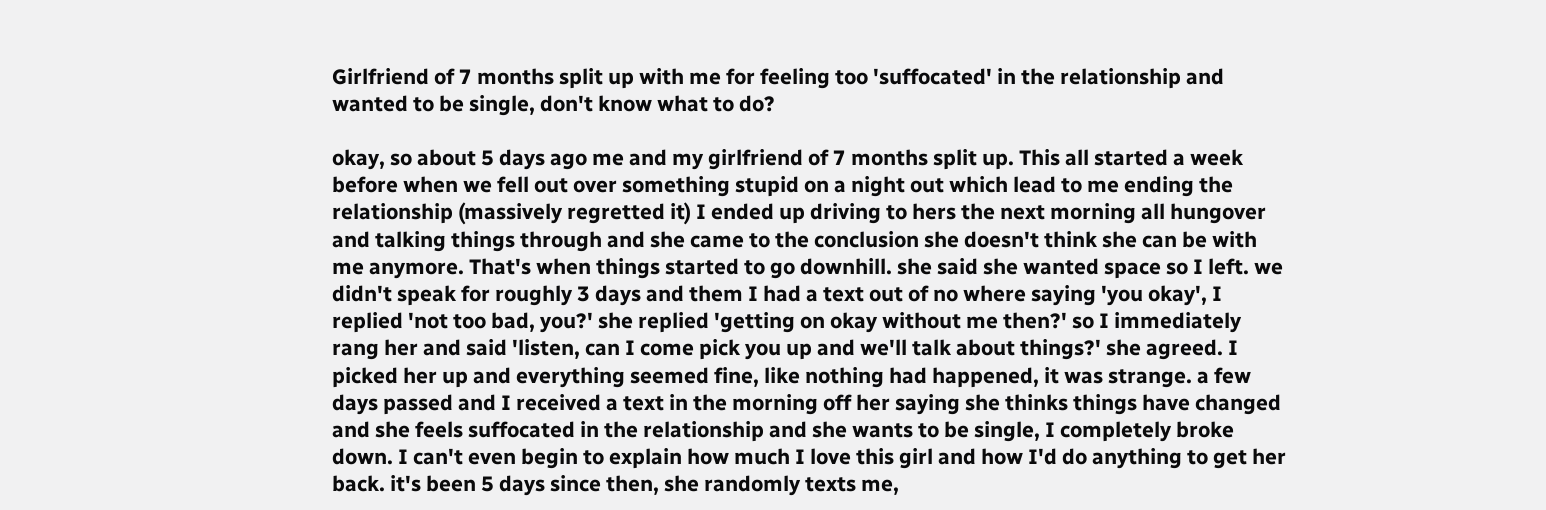Girlfriend of 7 months split up with me for feeling too 'suffocated' in the relationship and wanted to be single, don't know what to do?

okay, so about 5 days ago me and my girlfriend of 7 months split up. This all started a week before when we fell out over something stupid on a night out which lead to me ending the relationship (massively regretted it) I ended up driving to hers the next morning all hungover and talking things through and she came to the conclusion she doesn't think she can be with me anymore. That's when things started to go downhill. she said she wanted space so I left. we didn't speak for roughly 3 days and them I had a text out of no where saying 'you okay', I replied 'not too bad, you?' she replied 'getting on okay without me then?' so I immediately rang her and said 'listen, can I come pick you up and we'll talk about things?' she agreed. I picked her up and everything seemed fine, like nothing had happened, it was strange. a few days passed and I received a text in the morning off her saying she thinks things have changed and she feels suffocated in the relationship and she wants to be single, I completely broke down. I can't even begin to explain how much I love this girl and how I'd do anything to get her back. it's been 5 days since then, she randomly texts me,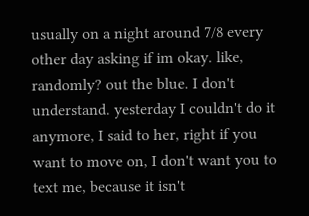usually on a night around 7/8 every other day asking if im okay. like, randomly? out the blue. I don't understand. yesterday I couldn't do it anymore, I said to her, right if you want to move on, I don't want you to text me, because it isn't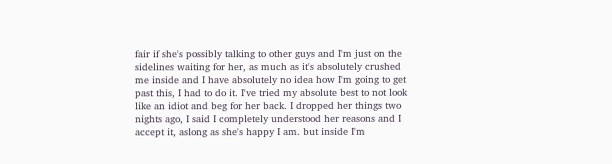fair if she's possibly talking to other guys and I'm just on the sidelines waiting for her, as much as it's absolutely crushed me inside and I have absolutely no idea how I'm going to get past this, I had to do it. I've tried my absolute best to not look like an idiot and beg for her back. I dropped her things two nights ago, I said I completely understood her reasons and I accept it, aslong as she's happy I am. but inside I'm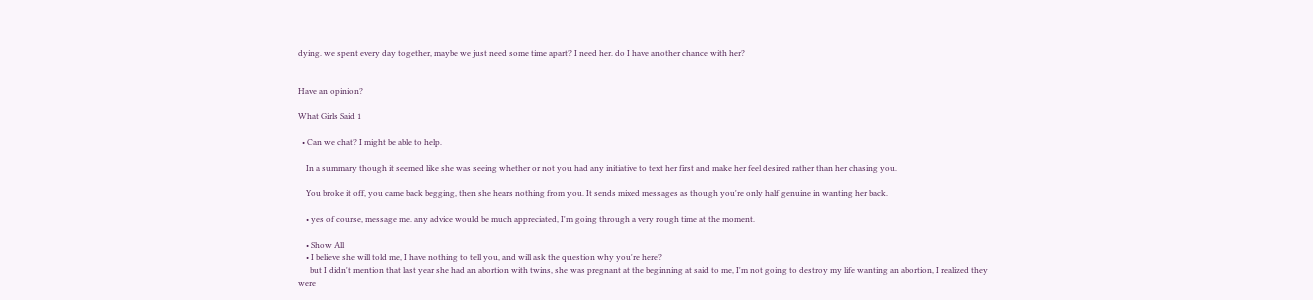dying. we spent every day together, maybe we just need some time apart? I need her. do I have another chance with her?


Have an opinion?

What Girls Said 1

  • Can we chat? I might be able to help.

    In a summary though it seemed like she was seeing whether or not you had any initiative to text her first and make her feel desired rather than her chasing you.

    You broke it off, you came back begging, then she hears nothing from you. It sends mixed messages as though you're only half genuine in wanting her back.

    • yes of course, message me. any advice would be much appreciated, I'm going through a very rough time at the moment.

    • Show All
    • I believe she will told me, I have nothing to tell you, and will ask the question why you're here?
      but I didn't mention that last year she had an abortion with twins, she was pregnant at the beginning at said to me, I'm not going to destroy my life wanting an abortion, I realized they were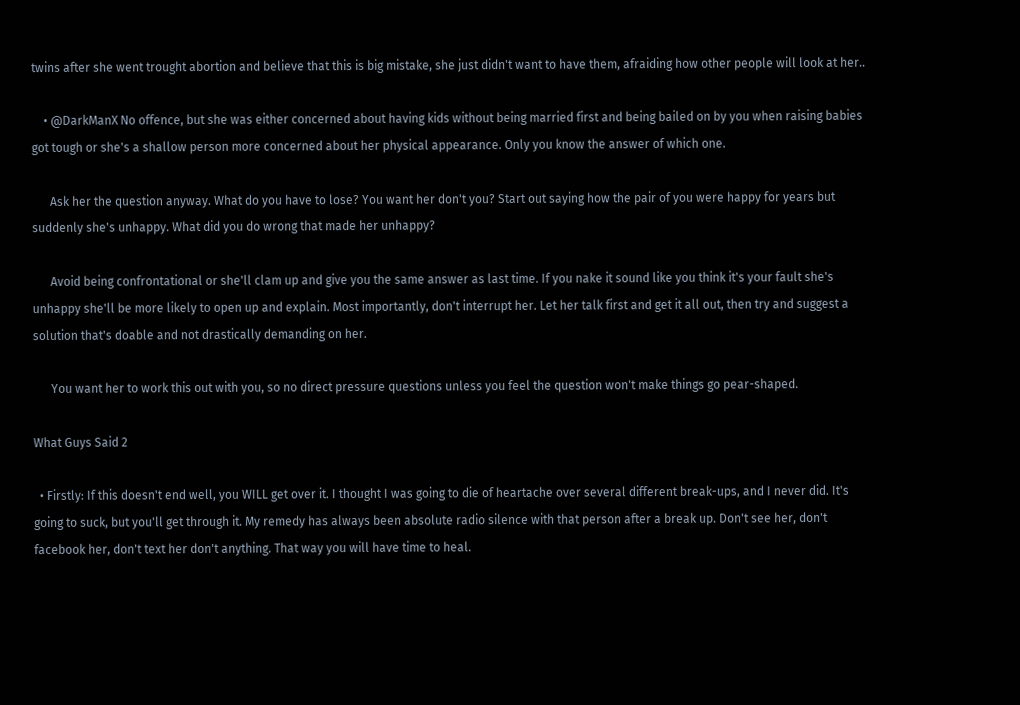twins after she went trought abortion and believe that this is big mistake, she just didn't want to have them, afraiding how other people will look at her..

    • @DarkManX No offence, but she was either concerned about having kids without being married first and being bailed on by you when raising babies got tough or she's a shallow person more concerned about her physical appearance. Only you know the answer of which one.

      Ask her the question anyway. What do you have to lose? You want her don't you? Start out saying how the pair of you were happy for years but suddenly she's unhappy. What did you do wrong that made her unhappy?

      Avoid being confrontational or she'll clam up and give you the same answer as last time. If you nake it sound like you think it's your fault she's unhappy she'll be more likely to open up and explain. Most importantly, don't interrupt her. Let her talk first and get it all out, then try and suggest a solution that's doable and not drastically demanding on her.

      You want her to work this out with you, so no direct pressure questions unless you feel the question won't make things go pear-shaped.

What Guys Said 2

  • Firstly: If this doesn't end well, you WILL get over it. I thought I was going to die of heartache over several different break-ups, and I never did. It's going to suck, but you'll get through it. My remedy has always been absolute radio silence with that person after a break up. Don't see her, don't facebook her, don't text her don't anything. That way you will have time to heal.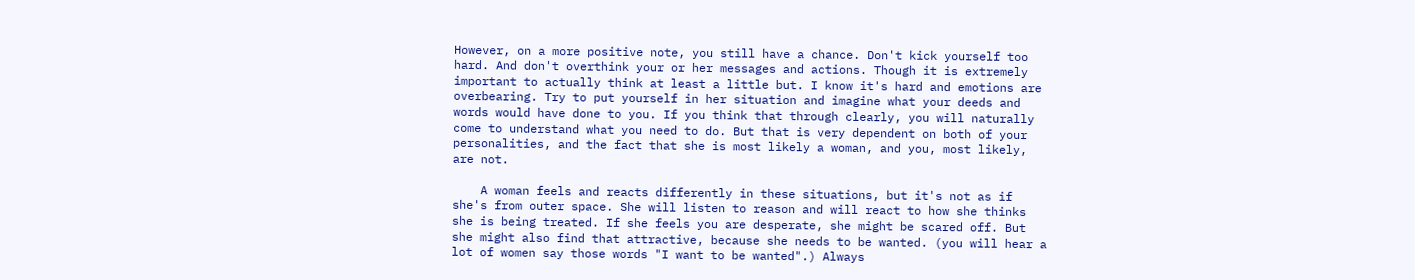However, on a more positive note, you still have a chance. Don't kick yourself too hard. And don't overthink your or her messages and actions. Though it is extremely important to actually think at least a little but. I know it's hard and emotions are overbearing. Try to put yourself in her situation and imagine what your deeds and words would have done to you. If you think that through clearly, you will naturally come to understand what you need to do. But that is very dependent on both of your personalities, and the fact that she is most likely a woman, and you, most likely, are not.

    A woman feels and reacts differently in these situations, but it's not as if she's from outer space. She will listen to reason and will react to how she thinks she is being treated. If she feels you are desperate, she might be scared off. But she might also find that attractive, because she needs to be wanted. (you will hear a lot of women say those words "I want to be wanted".) Always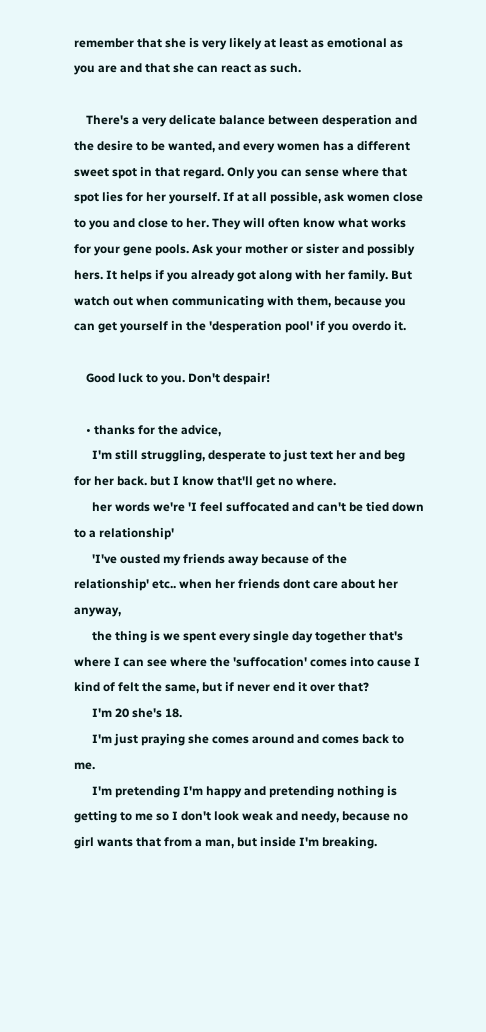remember that she is very likely at least as emotional as you are and that she can react as such.

    There's a very delicate balance between desperation and the desire to be wanted, and every women has a different sweet spot in that regard. Only you can sense where that spot lies for her yourself. If at all possible, ask women close to you and close to her. They will often know what works for your gene pools. Ask your mother or sister and possibly hers. It helps if you already got along with her family. But watch out when communicating with them, because you can get yourself in the 'desperation pool' if you overdo it.

    Good luck to you. Don't despair!

    • thanks for the advice,
      I'm still struggling, desperate to just text her and beg for her back. but I know that'll get no where.
      her words we're 'I feel suffocated and can't be tied down to a relationship'
      'I've ousted my friends away because of the relationship' etc.. when her friends dont care about her anyway,
      the thing is we spent every single day together that's where I can see where the 'suffocation' comes into cause I kind of felt the same, but if never end it over that?
      I'm 20 she's 18.
      I'm just praying she comes around and comes back to me.
      I'm pretending I'm happy and pretending nothing is getting to me so I don't look weak and needy, because no girl wants that from a man, but inside I'm breaking.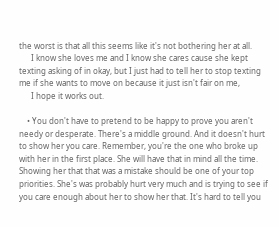the worst is that all this seems like it's not bothering her at all.
      I know she loves me and I know she cares cause she kept texting asking of in okay, but I just had to tell her to stop texting me if she wants to move on because it just isn't fair on me,
      I hope it works out.

    • You don't have to pretend to be happy to prove you aren't needy or desperate. There's a middle ground. And it doesn't hurt to show her you care. Remember, you're the one who broke up with her in the first place. She will have that in mind all the time. Showing her that that was a mistake should be one of your top priorities. She's was probably hurt very much and is trying to see if you care enough about her to show her that. It's hard to tell you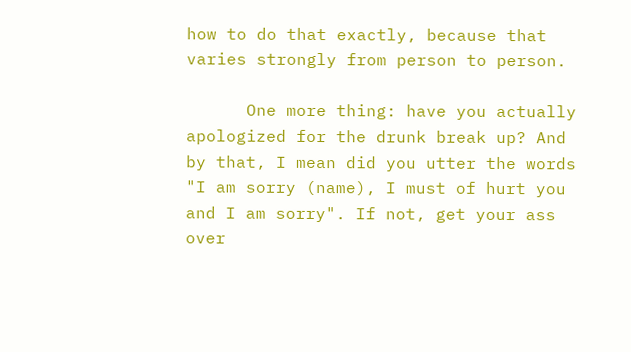how to do that exactly, because that varies strongly from person to person.

      One more thing: have you actually apologized for the drunk break up? And by that, I mean did you utter the words "I am sorry (name), I must of hurt you and I am sorry". If not, get your ass over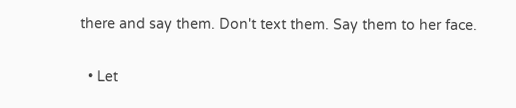there and say them. Don't text them. Say them to her face.

  • Let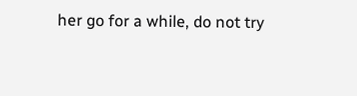her go for a while, do not try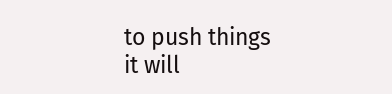to push things it will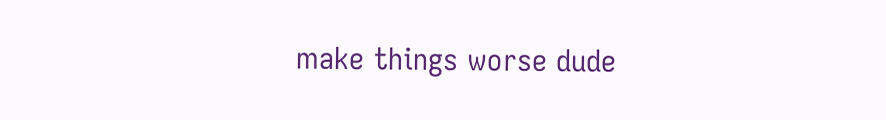make things worse dude